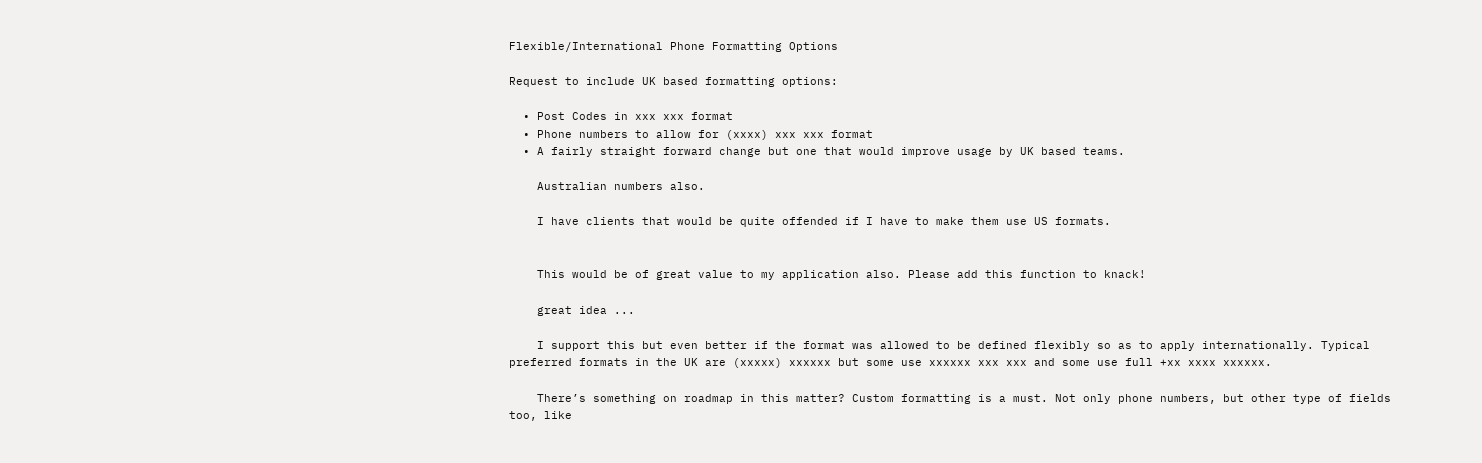Flexible/International Phone Formatting Options

Request to include UK based formatting options:

  • Post Codes in xxx xxx format
  • Phone numbers to allow for (xxxx) xxx xxx format
  • A fairly straight forward change but one that would improve usage by UK based teams.

    Australian numbers also.

    I have clients that would be quite offended if I have to make them use US formats.


    This would be of great value to my application also. Please add this function to knack!

    great idea ...

    I support this but even better if the format was allowed to be defined flexibly so as to apply internationally. Typical preferred formats in the UK are (xxxxx) xxxxxx but some use xxxxxx xxx xxx and some use full +xx xxxx xxxxxx.

    There’s something on roadmap in this matter? Custom formatting is a must. Not only phone numbers, but other type of fields too, like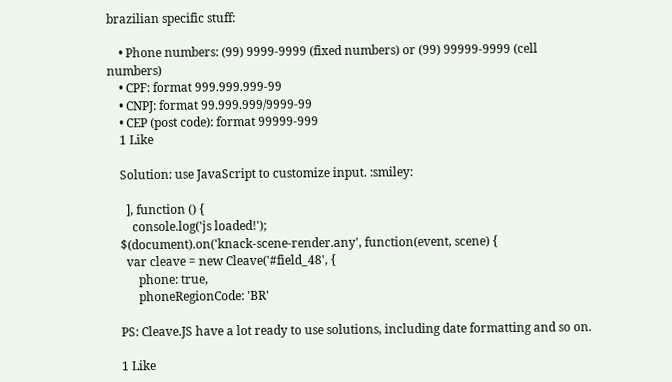brazilian specific stuff:

    • Phone numbers: (99) 9999-9999 (fixed numbers) or (99) 99999-9999 (cell numbers)
    • CPF: format 999.999.999-99
    • CNPJ: format 99.999.999/9999-99
    • CEP (post code): format 99999-999
    1 Like

    Solution: use JavaScript to customize input. :smiley:

      ], function () {
        console.log('js loaded!');
    $(document).on('knack-scene-render.any', function(event, scene) {
      var cleave = new Cleave('#field_48', {
          phone: true,
          phoneRegionCode: 'BR'

    PS: Cleave.JS have a lot ready to use solutions, including date formatting and so on.

    1 Like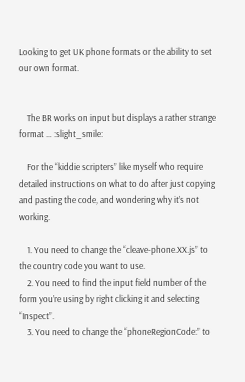Looking to get UK phone formats or the ability to set our own format.


    The BR works on input but displays a rather strange format … :slight_smile:

    For the “kiddie scripters” like myself who require detailed instructions on what to do after just copying and pasting the code, and wondering why it’s not working.

    1. You need to change the “cleave-phone.XX.js” to the country code you want to use.
    2. You need to find the input field number of the form you’re using by right clicking it and selecting “Inspect”.
    3. You need to change the “phoneRegionCode:” to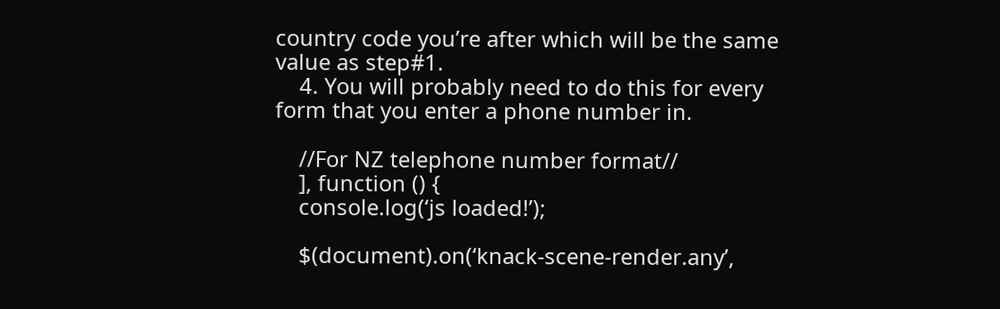country code you’re after which will be the same value as step#1.
    4. You will probably need to do this for every form that you enter a phone number in.

    //For NZ telephone number format//
    ], function () {
    console.log(‘js loaded!’);

    $(document).on(‘knack-scene-render.any’,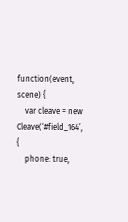function(event, scene) {
    var cleave = new Cleave(‘#field_164’, {
    phone: true,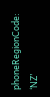phoneRegionCode: ‘NZ’